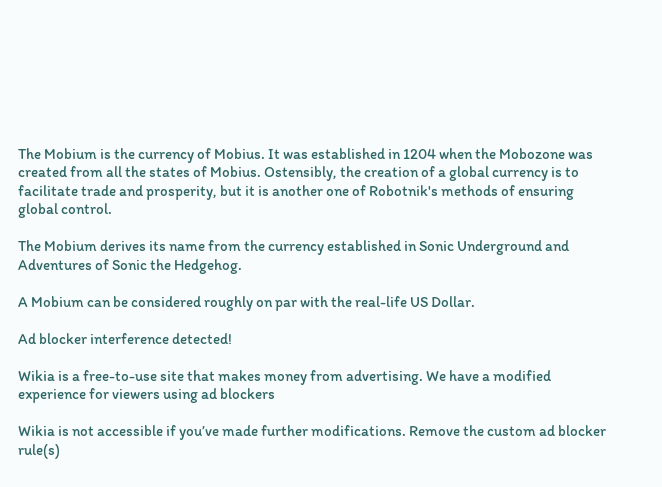The Mobium is the currency of Mobius. It was established in 1204 when the Mobozone was created from all the states of Mobius. Ostensibly, the creation of a global currency is to facilitate trade and prosperity, but it is another one of Robotnik's methods of ensuring global control.

The Mobium derives its name from the currency established in Sonic Underground and Adventures of Sonic the Hedgehog.

A Mobium can be considered roughly on par with the real-life US Dollar.

Ad blocker interference detected!

Wikia is a free-to-use site that makes money from advertising. We have a modified experience for viewers using ad blockers

Wikia is not accessible if you’ve made further modifications. Remove the custom ad blocker rule(s)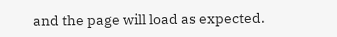and the page will load as expected.